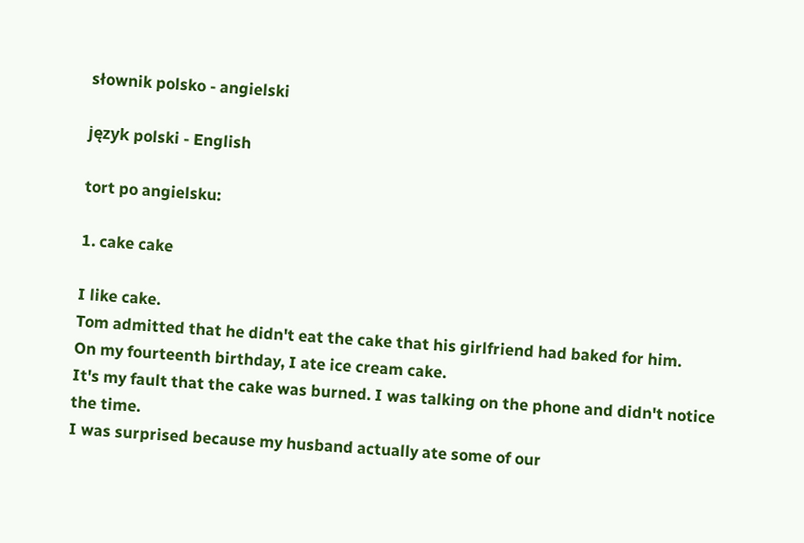słownik polsko - angielski

język polski - English

tort po angielsku:

1. cake cake

I like cake.
Tom admitted that he didn't eat the cake that his girlfriend had baked for him.
On my fourteenth birthday, I ate ice cream cake.
It's my fault that the cake was burned. I was talking on the phone and didn't notice the time.
I was surprised because my husband actually ate some of our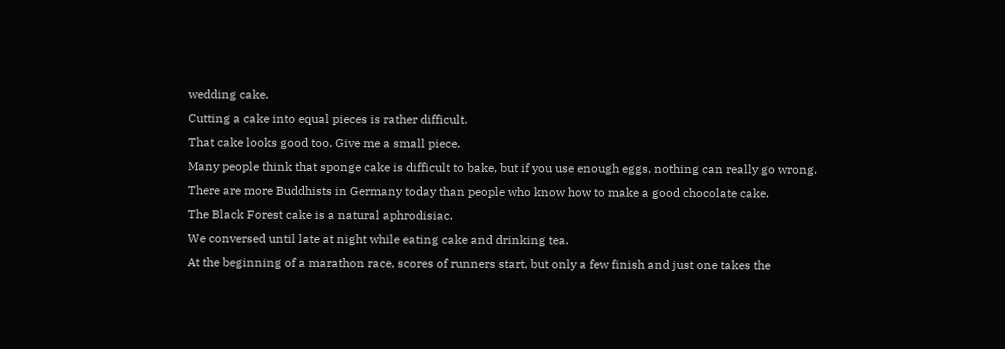wedding cake.
Cutting a cake into equal pieces is rather difficult.
That cake looks good too. Give me a small piece.
Many people think that sponge cake is difficult to bake, but if you use enough eggs, nothing can really go wrong.
There are more Buddhists in Germany today than people who know how to make a good chocolate cake.
The Black Forest cake is a natural aphrodisiac.
We conversed until late at night while eating cake and drinking tea.
At the beginning of a marathon race, scores of runners start, but only a few finish and just one takes the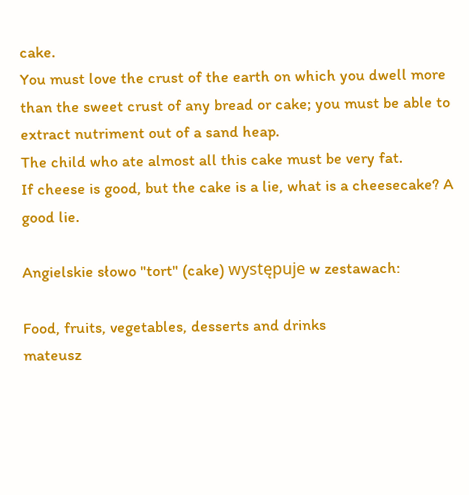cake.
You must love the crust of the earth on which you dwell more than the sweet crust of any bread or cake; you must be able to extract nutriment out of a sand heap.
The child who ate almost all this cake must be very fat.
If cheese is good, but the cake is a lie, what is a cheesecake? A good lie.

Angielskie słowo "tort" (cake) występuje w zestawach:

Food, fruits, vegetables, desserts and drinks
mateusz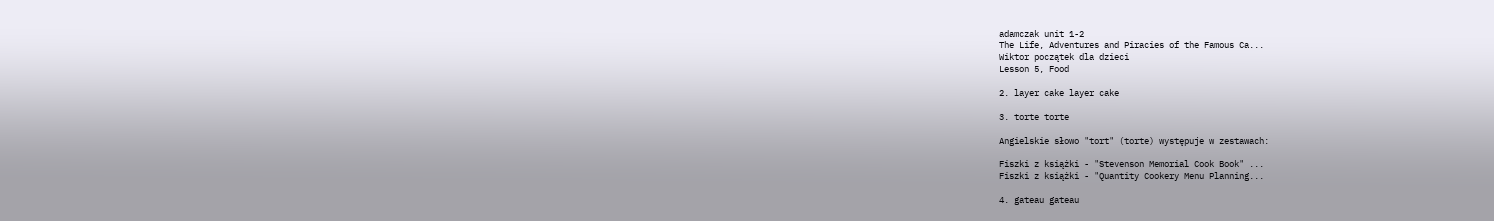adamczak unit 1-2
The Life, Adventures and Piracies of the Famous Ca...
Wiktor początek dla dzieci
Lesson 5, Food

2. layer cake layer cake

3. torte torte

Angielskie słowo "tort" (torte) występuje w zestawach:

Fiszki z książki - "Stevenson Memorial Cook Book" ...
Fiszki z książki - "Quantity Cookery Menu Planning...

4. gateau gateau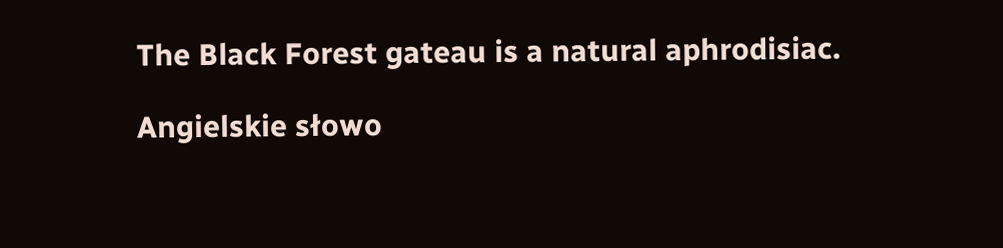The Black Forest gateau is a natural aphrodisiac.

Angielskie słowo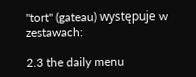"tort" (gateau) występuje w zestawach:

2.3 the daily menu